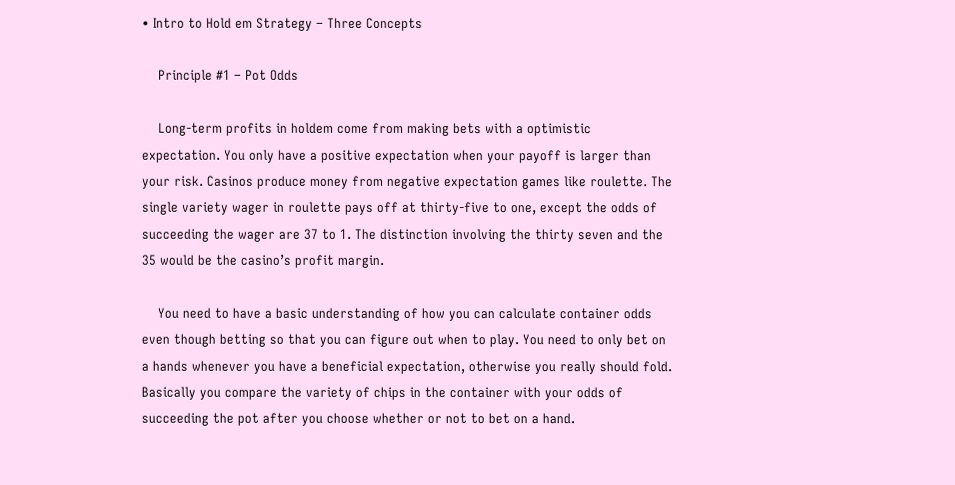• Intro to Hold em Strategy – Three Concepts

    Principle #1 – Pot Odds

    Long-term profits in holdem come from making bets with a optimistic expectation. You only have a positive expectation when your payoff is larger than your risk. Casinos produce money from negative expectation games like roulette. The single variety wager in roulette pays off at thirty-five to one, except the odds of succeeding the wager are 37 to 1. The distinction involving the thirty seven and the 35 would be the casino’s profit margin.

    You need to have a basic understanding of how you can calculate container odds even though betting so that you can figure out when to play. You need to only bet on a hands whenever you have a beneficial expectation, otherwise you really should fold. Basically you compare the variety of chips in the container with your odds of succeeding the pot after you choose whether or not to bet on a hand.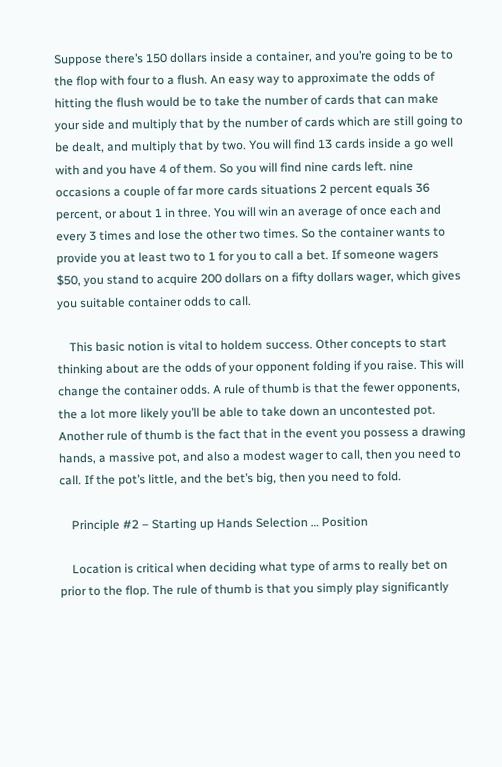Suppose there’s 150 dollars inside a container, and you’re going to be to the flop with four to a flush. An easy way to approximate the odds of hitting the flush would be to take the number of cards that can make your side and multiply that by the number of cards which are still going to be dealt, and multiply that by two. You will find 13 cards inside a go well with and you have 4 of them. So you will find nine cards left. nine occasions a couple of far more cards situations 2 percent equals 36 percent, or about 1 in three. You will win an average of once each and every 3 times and lose the other two times. So the container wants to provide you at least two to 1 for you to call a bet. If someone wagers $50, you stand to acquire 200 dollars on a fifty dollars wager, which gives you suitable container odds to call.

    This basic notion is vital to holdem success. Other concepts to start thinking about are the odds of your opponent folding if you raise. This will change the container odds. A rule of thumb is that the fewer opponents, the a lot more likely you’ll be able to take down an uncontested pot. Another rule of thumb is the fact that in the event you possess a drawing hands, a massive pot, and also a modest wager to call, then you need to call. If the pot’s little, and the bet’s big, then you need to fold.

    Principle #2 – Starting up Hands Selection … Position

    Location is critical when deciding what type of arms to really bet on prior to the flop. The rule of thumb is that you simply play significantly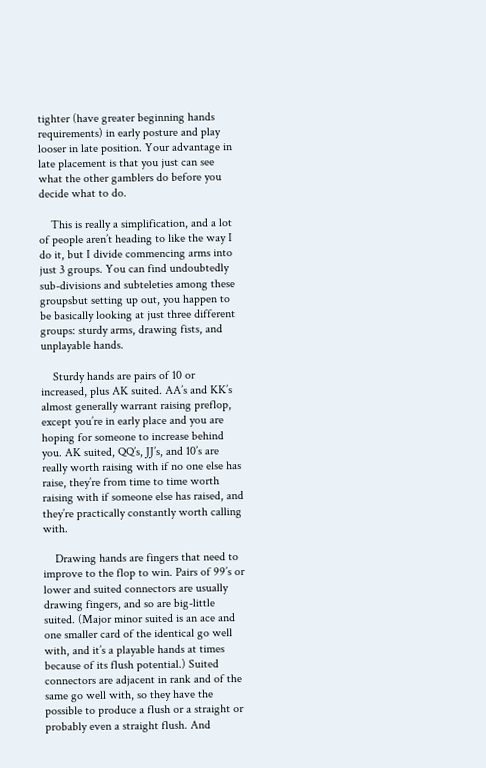tighter (have greater beginning hands requirements) in early posture and play looser in late position. Your advantage in late placement is that you just can see what the other gamblers do before you decide what to do.

    This is really a simplification, and a lot of people aren’t heading to like the way I do it, but I divide commencing arms into just 3 groups. You can find undoubtedly sub-divisions and subteleties among these groupsbut setting up out, you happen to be basically looking at just three different groups: sturdy arms, drawing fists, and unplayable hands.

    Sturdy hands are pairs of 10 or increased, plus AK suited. AA’s and KK’s almost generally warrant raising preflop, except you’re in early place and you are hoping for someone to increase behind you. AK suited, QQ’s, JJ’s, and 10’s are really worth raising with if no one else has raise, they’re from time to time worth raising with if someone else has raised, and they’re practically constantly worth calling with.

    Drawing hands are fingers that need to improve to the flop to win. Pairs of 99’s or lower and suited connectors are usually drawing fingers, and so are big-little suited. (Major minor suited is an ace and one smaller card of the identical go well with, and it’s a playable hands at times because of its flush potential.) Suited connectors are adjacent in rank and of the same go well with, so they have the possible to produce a flush or a straight or probably even a straight flush. And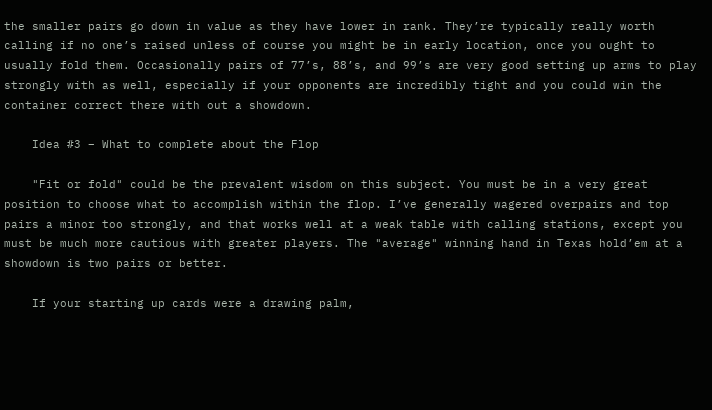the smaller pairs go down in value as they have lower in rank. They’re typically really worth calling if no one’s raised unless of course you might be in early location, once you ought to usually fold them. Occasionally pairs of 77’s, 88’s, and 99’s are very good setting up arms to play strongly with as well, especially if your opponents are incredibly tight and you could win the container correct there with out a showdown.

    Idea #3 – What to complete about the Flop

    "Fit or fold" could be the prevalent wisdom on this subject. You must be in a very great position to choose what to accomplish within the flop. I’ve generally wagered overpairs and top pairs a minor too strongly, and that works well at a weak table with calling stations, except you must be much more cautious with greater players. The "average" winning hand in Texas hold’em at a showdown is two pairs or better.

    If your starting up cards were a drawing palm,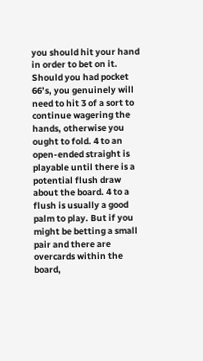you should hit your hand in order to bet on it. Should you had pocket 66’s, you genuinely will need to hit 3 of a sort to continue wagering the hands, otherwise you ought to fold. 4 to an open-ended straight is playable until there is a potential flush draw about the board. 4 to a flush is usually a good palm to play. But if you might be betting a small pair and there are overcards within the board,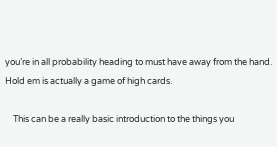you’re in all probability heading to must have away from the hand. Hold em is actually a game of high cards.

    This can be a really basic introduction to the things you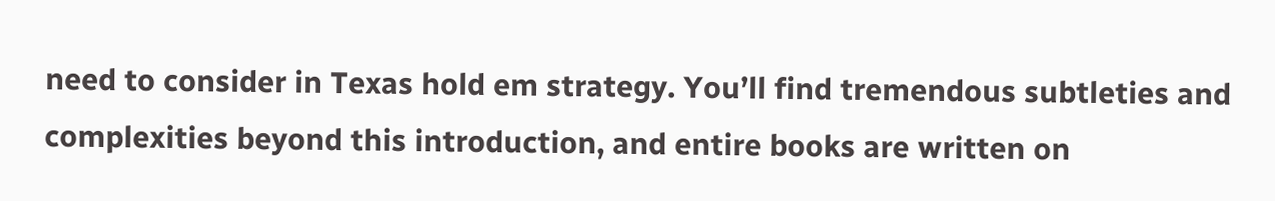need to consider in Texas hold em strategy. You’ll find tremendous subtleties and complexities beyond this introduction, and entire books are written on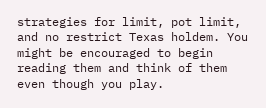strategies for limit, pot limit, and no restrict Texas holdem. You might be encouraged to begin reading them and think of them even though you play.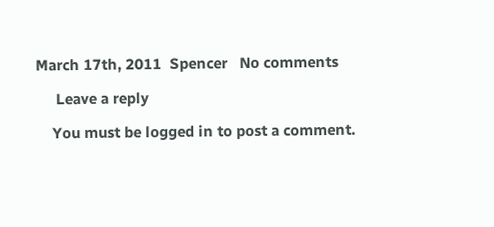March 17th, 2011  Spencer   No comments

     Leave a reply

    You must be logged in to post a comment.